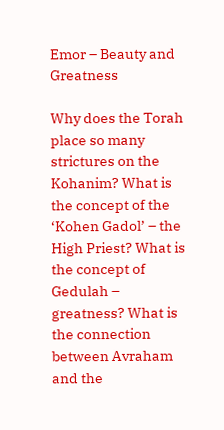Emor – Beauty and Greatness

Why does the Torah place so many strictures on the Kohanim? What is the concept of the ‘Kohen Gadol’ – the High Priest? What is the concept of Gedulah – greatness? What is the connection between Avraham and the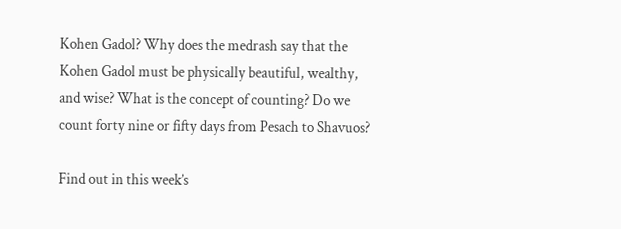Kohen Gadol? Why does the medrash say that the Kohen Gadol must be physically beautiful, wealthy, and wise? What is the concept of counting? Do we count forty nine or fifty days from Pesach to Shavuos?

Find out in this week’s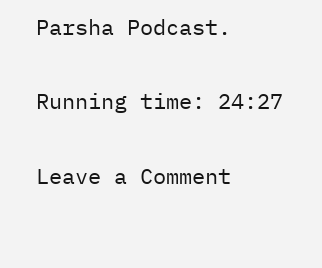Parsha Podcast.

Running time: 24:27

Leave a Comment